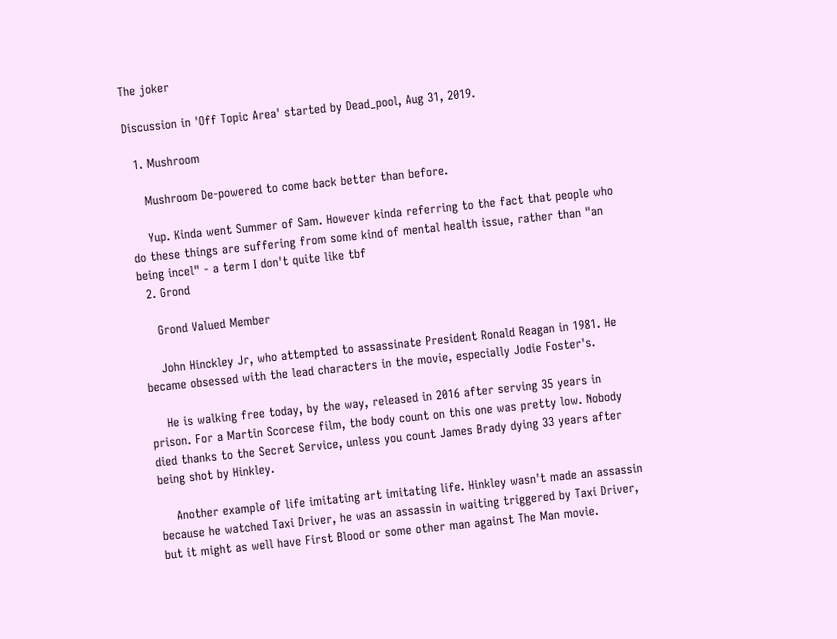The joker

Discussion in 'Off Topic Area' started by Dead_pool, Aug 31, 2019.

  1. Mushroom

    Mushroom De-powered to come back better than before.

    Yup. Kinda went Summer of Sam. However kinda referring to the fact that people who do these things are suffering from some kind of mental health issue, rather than "an being incel" - a term I don't quite like tbf
  2. Grond

    Grond Valued Member

    John Hinckley Jr, who attempted to assassinate President Ronald Reagan in 1981. He became obsessed with the lead characters in the movie, especially Jodie Foster's.

    He is walking free today, by the way, released in 2016 after serving 35 years in prison. For a Martin Scorcese film, the body count on this one was pretty low. Nobody died thanks to the Secret Service, unless you count James Brady dying 33 years after being shot by Hinkley.

    Another example of life imitating art imitating life. Hinkley wasn't made an assassin because he watched Taxi Driver, he was an assassin in waiting triggered by Taxi Driver, but it might as well have First Blood or some other man against The Man movie.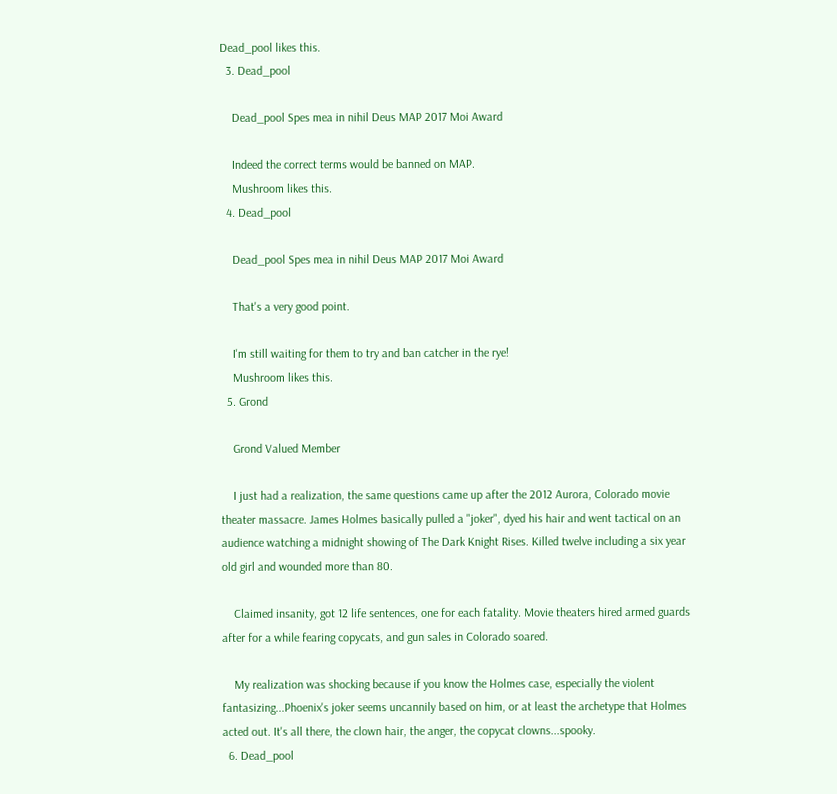Dead_pool likes this.
  3. Dead_pool

    Dead_pool Spes mea in nihil Deus MAP 2017 Moi Award

    Indeed the correct terms would be banned on MAP.
    Mushroom likes this.
  4. Dead_pool

    Dead_pool Spes mea in nihil Deus MAP 2017 Moi Award

    That's a very good point.

    I'm still waiting for them to try and ban catcher in the rye!
    Mushroom likes this.
  5. Grond

    Grond Valued Member

    I just had a realization, the same questions came up after the 2012 Aurora, Colorado movie theater massacre. James Holmes basically pulled a "joker", dyed his hair and went tactical on an audience watching a midnight showing of The Dark Knight Rises. Killed twelve including a six year old girl and wounded more than 80.

    Claimed insanity, got 12 life sentences, one for each fatality. Movie theaters hired armed guards after for a while fearing copycats, and gun sales in Colorado soared.

    My realization was shocking because if you know the Holmes case, especially the violent fantasizing...Phoenix's joker seems uncannily based on him, or at least the archetype that Holmes acted out. It's all there, the clown hair, the anger, the copycat clowns...spooky.
  6. Dead_pool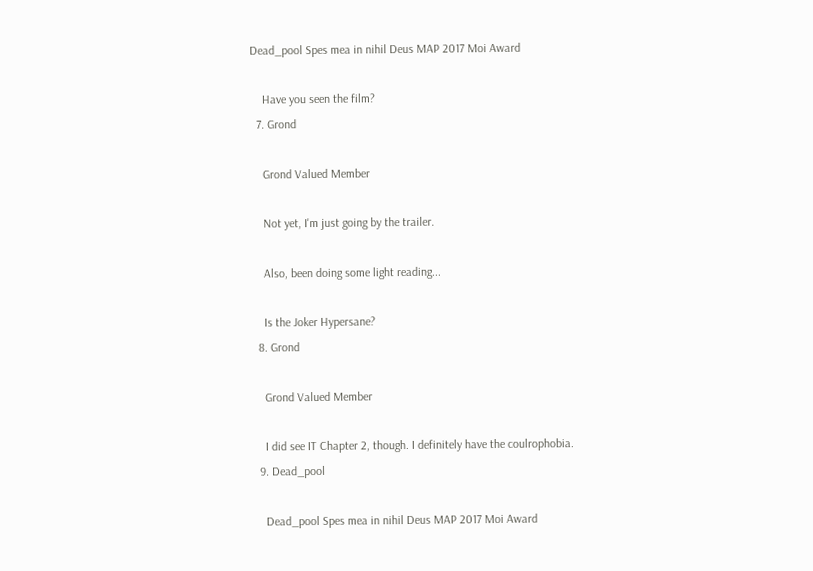Dead_pool Spes mea in nihil Deus MAP 2017 Moi Award

    Have you seen the film?
  7. Grond

    Grond Valued Member

    Not yet, I'm just going by the trailer.

    Also, been doing some light reading...

    Is the Joker Hypersane?
  8. Grond

    Grond Valued Member

    I did see IT Chapter 2, though. I definitely have the coulrophobia.
  9. Dead_pool

    Dead_pool Spes mea in nihil Deus MAP 2017 Moi Award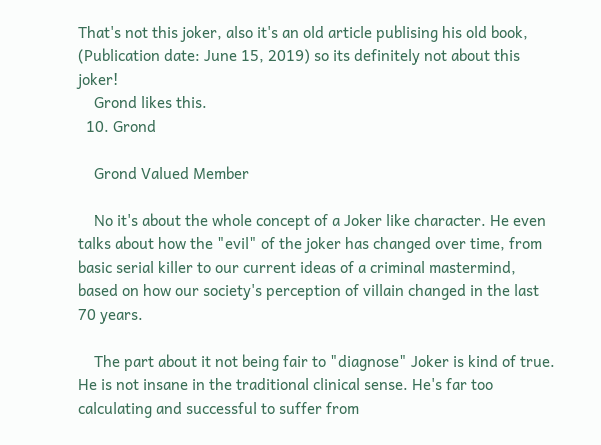That's not this joker, also it's an old article publising his old book, (Publication date: June 15, 2019) so its definitely not about this joker!
    Grond likes this.
  10. Grond

    Grond Valued Member

    No it's about the whole concept of a Joker like character. He even talks about how the "evil" of the joker has changed over time, from basic serial killer to our current ideas of a criminal mastermind, based on how our society's perception of villain changed in the last 70 years.

    The part about it not being fair to "diagnose" Joker is kind of true. He is not insane in the traditional clinical sense. He's far too calculating and successful to suffer from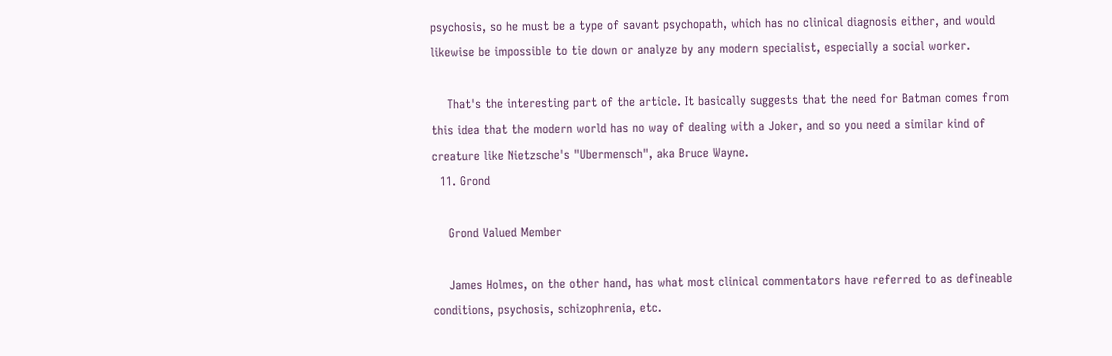psychosis, so he must be a type of savant psychopath, which has no clinical diagnosis either, and would likewise be impossible to tie down or analyze by any modern specialist, especially a social worker.

    That's the interesting part of the article. It basically suggests that the need for Batman comes from this idea that the modern world has no way of dealing with a Joker, and so you need a similar kind of creature like Nietzsche's "Ubermensch", aka Bruce Wayne.
  11. Grond

    Grond Valued Member

    James Holmes, on the other hand, has what most clinical commentators have referred to as defineable conditions, psychosis, schizophrenia, etc.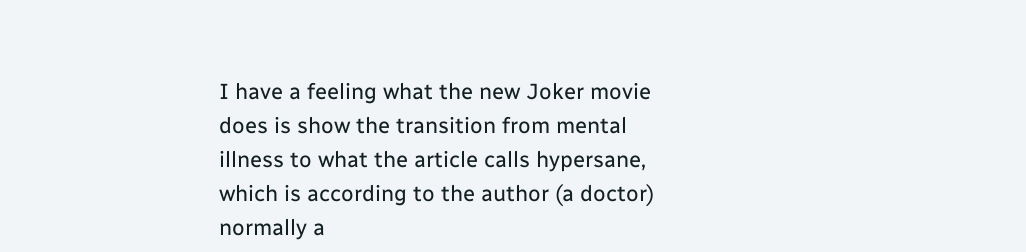I have a feeling what the new Joker movie does is show the transition from mental illness to what the article calls hypersane, which is according to the author (a doctor) normally a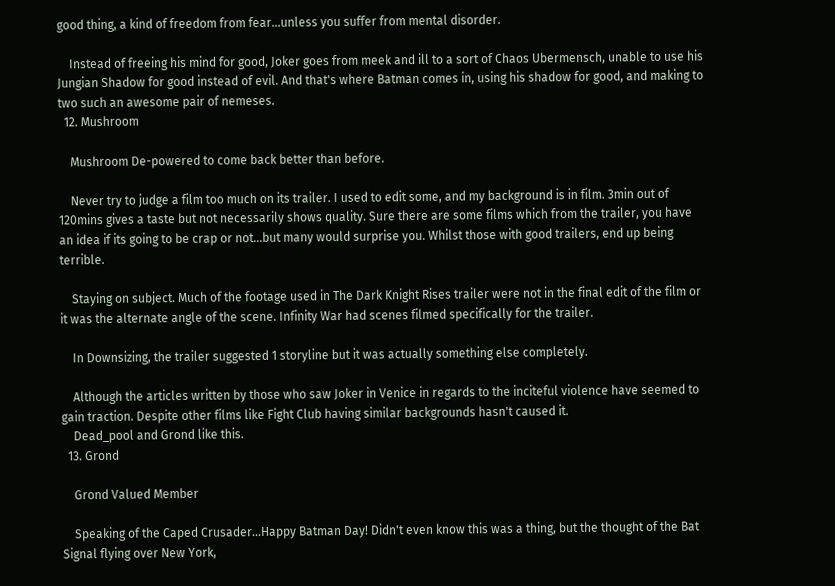good thing, a kind of freedom from fear...unless you suffer from mental disorder.

    Instead of freeing his mind for good, Joker goes from meek and ill to a sort of Chaos Ubermensch, unable to use his Jungian Shadow for good instead of evil. And that's where Batman comes in, using his shadow for good, and making to two such an awesome pair of nemeses.
  12. Mushroom

    Mushroom De-powered to come back better than before.

    Never try to judge a film too much on its trailer. I used to edit some, and my background is in film. 3min out of 120mins gives a taste but not necessarily shows quality. Sure there are some films which from the trailer, you have an idea if its going to be crap or not...but many would surprise you. Whilst those with good trailers, end up being terrible.

    Staying on subject. Much of the footage used in The Dark Knight Rises trailer were not in the final edit of the film or it was the alternate angle of the scene. Infinity War had scenes filmed specifically for the trailer.

    In Downsizing, the trailer suggested 1 storyline but it was actually something else completely.

    Although the articles written by those who saw Joker in Venice in regards to the inciteful violence have seemed to gain traction. Despite other films like Fight Club having similar backgrounds hasn't caused it.
    Dead_pool and Grond like this.
  13. Grond

    Grond Valued Member

    Speaking of the Caped Crusader...Happy Batman Day! Didn't even know this was a thing, but the thought of the Bat Signal flying over New York,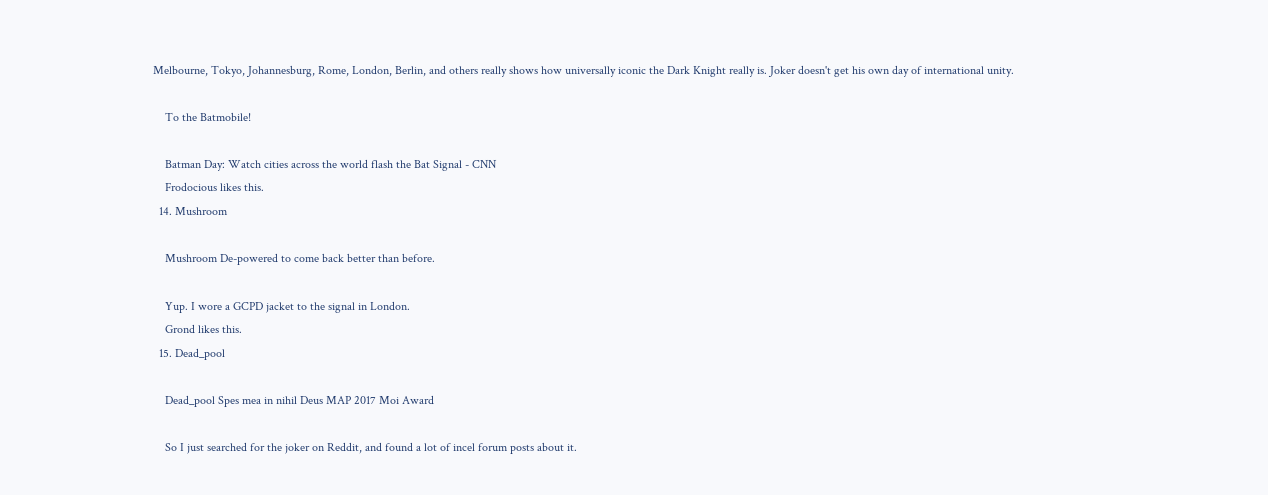Melbourne, Tokyo, Johannesburg, Rome, London, Berlin, and others really shows how universally iconic the Dark Knight really is. Joker doesn't get his own day of international unity.

    To the Batmobile!

    Batman Day: Watch cities across the world flash the Bat Signal - CNN
    Frodocious likes this.
  14. Mushroom

    Mushroom De-powered to come back better than before.

    Yup. I wore a GCPD jacket to the signal in London.
    Grond likes this.
  15. Dead_pool

    Dead_pool Spes mea in nihil Deus MAP 2017 Moi Award

    So I just searched for the joker on Reddit, and found a lot of incel forum posts about it.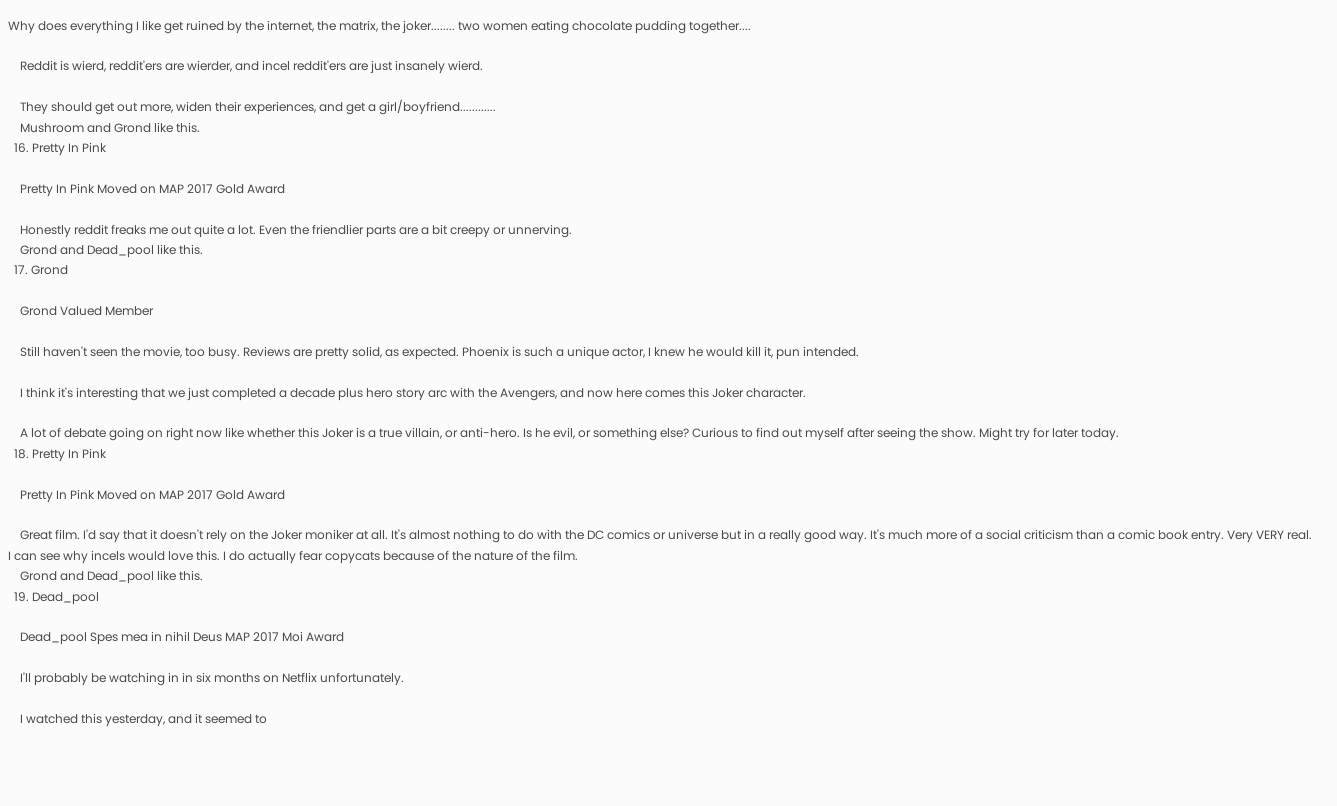Why does everything I like get ruined by the internet, the matrix, the joker........ two women eating chocolate pudding together....

    Reddit is wierd, reddit'ers are wierder, and incel reddit'ers are just insanely wierd.

    They should get out more, widen their experiences, and get a girl/boyfriend............
    Mushroom and Grond like this.
  16. Pretty In Pink

    Pretty In Pink Moved on MAP 2017 Gold Award

    Honestly reddit freaks me out quite a lot. Even the friendlier parts are a bit creepy or unnerving.
    Grond and Dead_pool like this.
  17. Grond

    Grond Valued Member

    Still haven't seen the movie, too busy. Reviews are pretty solid, as expected. Phoenix is such a unique actor, I knew he would kill it, pun intended.

    I think it's interesting that we just completed a decade plus hero story arc with the Avengers, and now here comes this Joker character.

    A lot of debate going on right now like whether this Joker is a true villain, or anti-hero. Is he evil, or something else? Curious to find out myself after seeing the show. Might try for later today.
  18. Pretty In Pink

    Pretty In Pink Moved on MAP 2017 Gold Award

    Great film. I'd say that it doesn't rely on the Joker moniker at all. It's almost nothing to do with the DC comics or universe but in a really good way. It's much more of a social criticism than a comic book entry. Very VERY real. I can see why incels would love this. I do actually fear copycats because of the nature of the film.
    Grond and Dead_pool like this.
  19. Dead_pool

    Dead_pool Spes mea in nihil Deus MAP 2017 Moi Award

    I'll probably be watching in in six months on Netflix unfortunately.

    I watched this yesterday, and it seemed to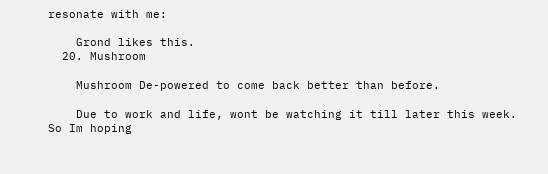resonate with me:

    Grond likes this.
  20. Mushroom

    Mushroom De-powered to come back better than before.

    Due to work and life, wont be watching it till later this week. So Im hoping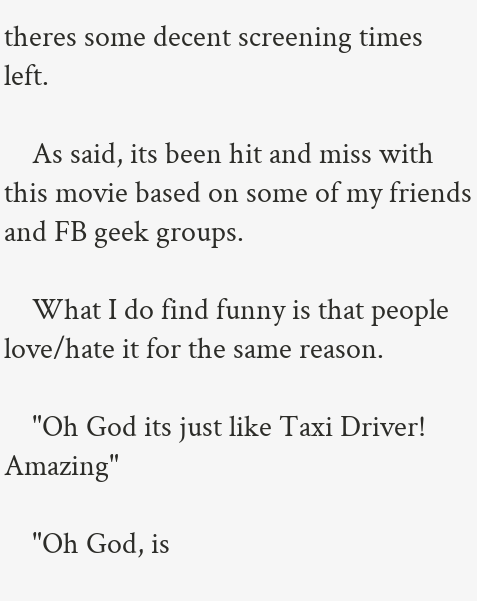theres some decent screening times left.

    As said, its been hit and miss with this movie based on some of my friends and FB geek groups.

    What I do find funny is that people love/hate it for the same reason.

    "Oh God its just like Taxi Driver! Amazing"

    "Oh God, is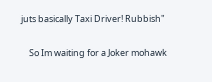juts basically Taxi Driver! Rubbish"

    So Im waiting for a Joker mohawk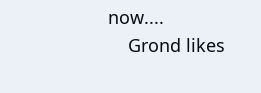now....
    Grond likes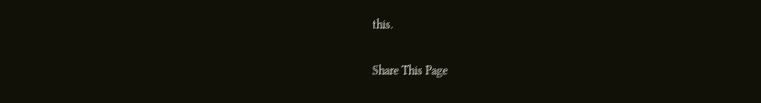this.

Share This Page